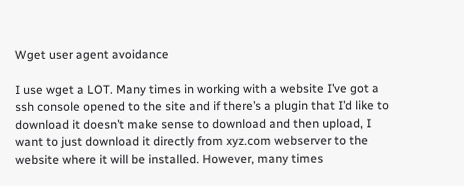Wget user agent avoidance

I use wget a LOT. Many times in working with a website I’ve got a ssh console opened to the site and if there’s a plugin that I’d like to download it doesn’t make sense to download and then upload, I want to just download it directly from xyz.com webserver to the website where it will be installed. However, many times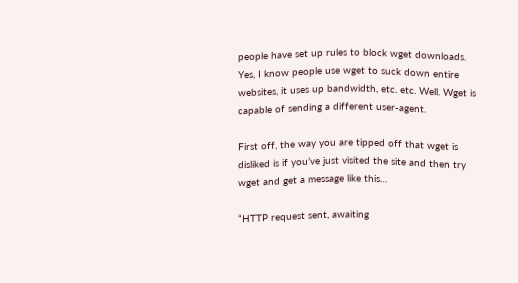people have set up rules to block wget downloads. Yes, I know people use wget to suck down entire websites, it uses up bandwidth, etc. etc. Well. Wget is capable of sending a different user-agent.

First off, the way you are tipped off that wget is disliked is if you’ve just visited the site and then try wget and get a message like this…

“HTTP request sent, awaiting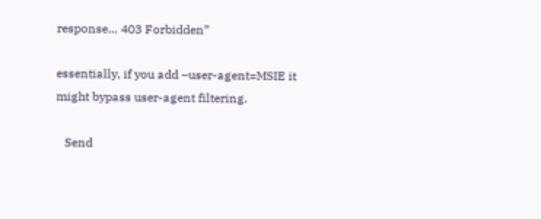response… 403 Forbidden”

essentially, if you add –user-agent=MSIE it might bypass user-agent filtering.

   Send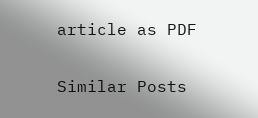article as PDF

Similar Posts